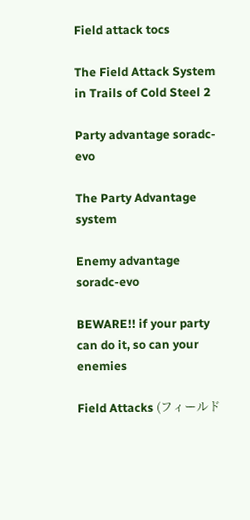Field attack tocs

The Field Attack System in Trails of Cold Steel 2

Party advantage soradc-evo

The Party Advantage system

Enemy advantage soradc-evo

BEWARE!! if your party can do it, so can your enemies

Field Attacks (フィールド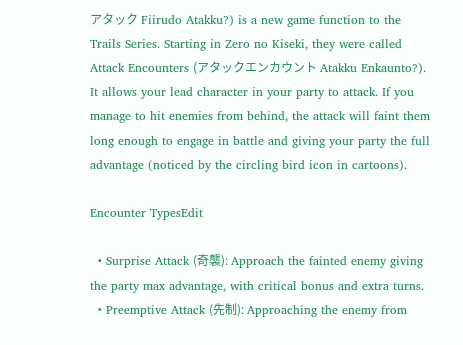アタック Fiirudo Atakku?) is a new game function to the Trails Series. Starting in Zero no Kiseki, they were called Attack Encounters (アタックエンカウント Atakku Enkaunto?). It allows your lead character in your party to attack. If you manage to hit enemies from behind, the attack will faint them long enough to engage in battle and giving your party the full advantage (noticed by the circling bird icon in cartoons).

Encounter TypesEdit

  • Surprise Attack (奇襲): Approach the fainted enemy giving the party max advantage, with critical bonus and extra turns.
  • Preemptive Attack (先制): Approaching the enemy from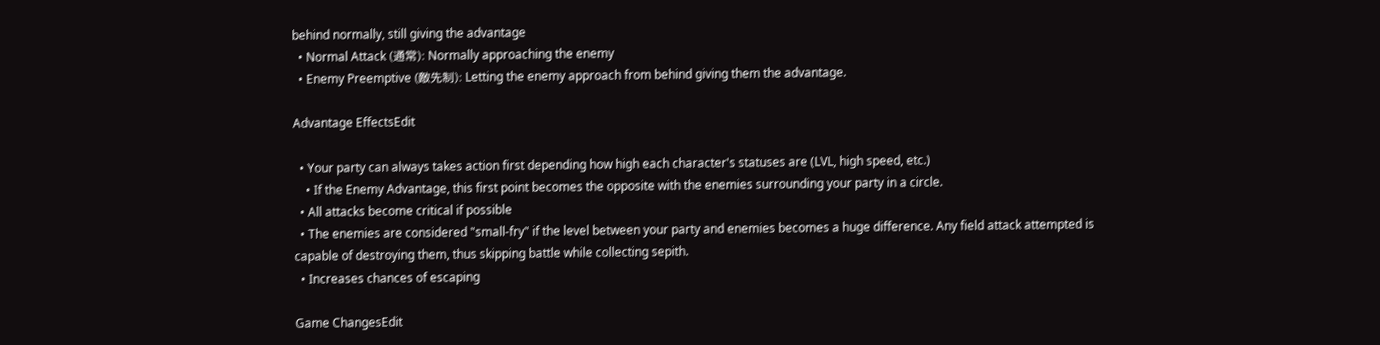behind normally, still giving the advantage
  • Normal Attack (通常): Normally approaching the enemy
  • Enemy Preemptive (敵先制): Letting the enemy approach from behind giving them the advantage.

Advantage EffectsEdit

  • Your party can always takes action first depending how high each character's statuses are (LVL, high speed, etc.)
    • If the Enemy Advantage, this first point becomes the opposite with the enemies surrounding your party in a circle.
  • All attacks become critical if possible
  • The enemies are considered "small-fry" if the level between your party and enemies becomes a huge difference. Any field attack attempted is capable of destroying them, thus skipping battle while collecting sepith.
  • Increases chances of escaping

Game ChangesEdit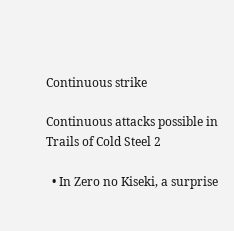Continuous strike

Continuous attacks possible in Trails of Cold Steel 2

  • In Zero no Kiseki, a surprise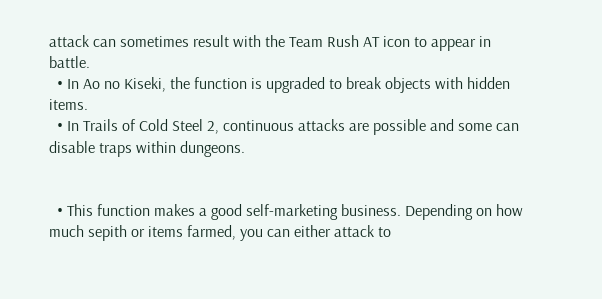attack can sometimes result with the Team Rush AT icon to appear in battle.
  • In Ao no Kiseki, the function is upgraded to break objects with hidden items.
  • In Trails of Cold Steel 2, continuous attacks are possible and some can disable traps within dungeons.


  • This function makes a good self-marketing business. Depending on how much sepith or items farmed, you can either attack to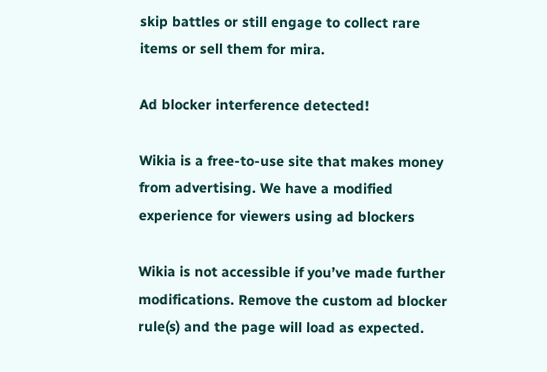skip battles or still engage to collect rare items or sell them for mira.

Ad blocker interference detected!

Wikia is a free-to-use site that makes money from advertising. We have a modified experience for viewers using ad blockers

Wikia is not accessible if you’ve made further modifications. Remove the custom ad blocker rule(s) and the page will load as expected.